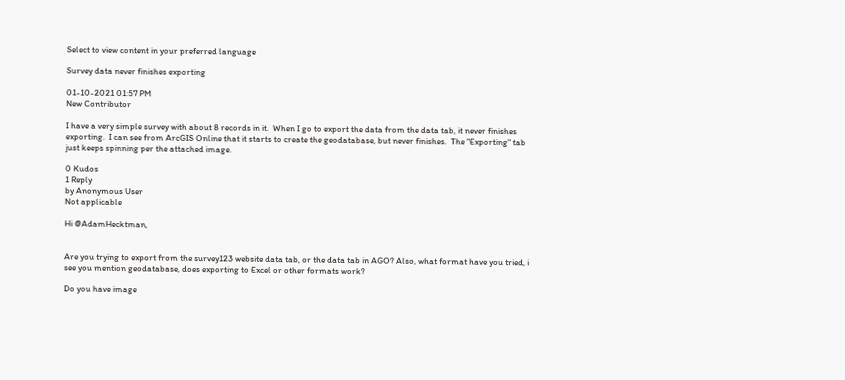Select to view content in your preferred language

Survey data never finishes exporting

01-10-2021 01:57 PM
New Contributor

I have a very simple survey with about 8 records in it.  When I go to export the data from the data tab, it never finishes exporting.  I can see from ArcGIS Online that it starts to create the geodatabase, but never finishes.  The "Exporting" tab just keeps spinning per the attached image.

0 Kudos
1 Reply
by Anonymous User
Not applicable

Hi @AdamHecktman,


Are you trying to export from the survey123 website data tab, or the data tab in AGO? Also, what format have you tried, i see you mention geodatabase, does exporting to Excel or other formats work?

Do you have image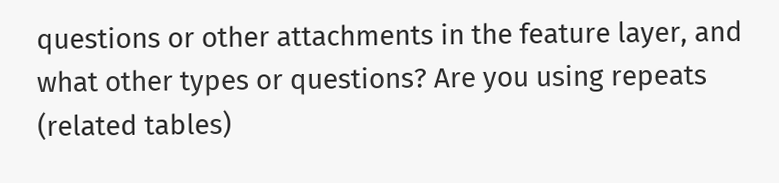questions or other attachments in the feature layer, and what other types or questions? Are you using repeats (related tables)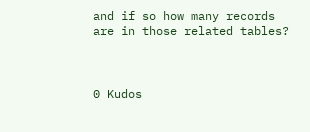and if so how many records are in those related tables?



0 Kudos